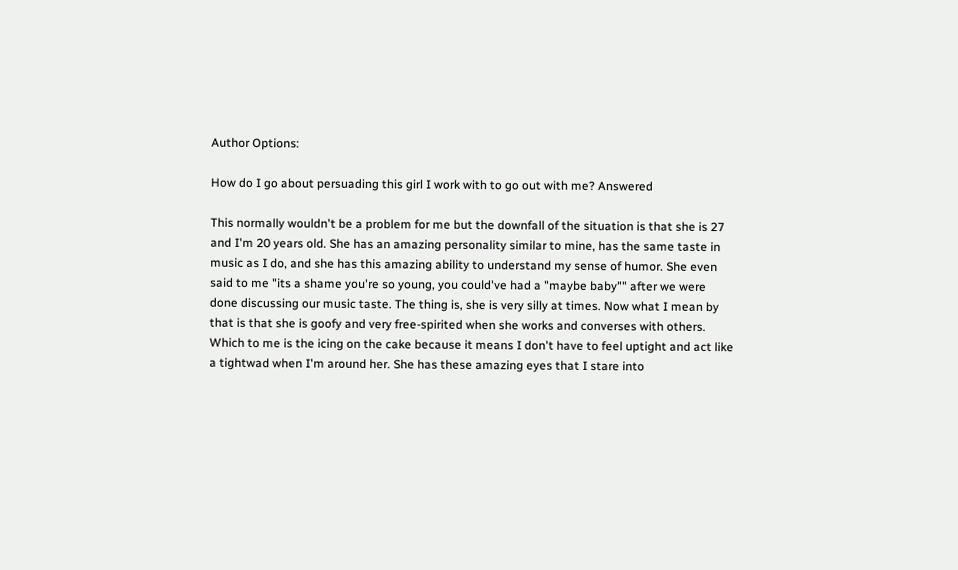Author Options:

How do I go about persuading this girl I work with to go out with me? Answered

This normally wouldn't be a problem for me but the downfall of the situation is that she is 27 and I'm 20 years old. She has an amazing personality similar to mine, has the same taste in music as I do, and she has this amazing ability to understand my sense of humor. She even said to me "its a shame you're so young, you could've had a "maybe baby"" after we were done discussing our music taste. The thing is, she is very silly at times. Now what I mean by that is that she is goofy and very free-spirited when she works and converses with others. Which to me is the icing on the cake because it means I don't have to feel uptight and act like a tightwad when I'm around her. She has these amazing eyes that I stare into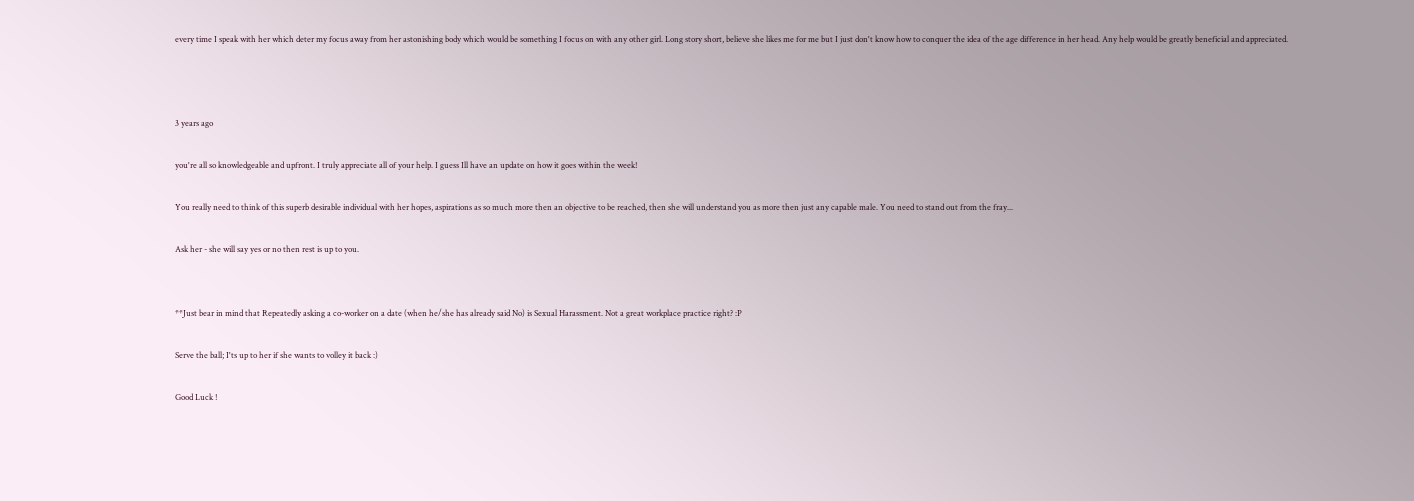every time I speak with her which deter my focus away from her astonishing body which would be something I focus on with any other girl. Long story short, believe she likes me for me but I just don't know how to conquer the idea of the age difference in her head. Any help would be greatly beneficial and appreciated.



3 years ago

you're all so knowledgeable and upfront. I truly appreciate all of your help. I guess Ill have an update on how it goes within the week!

You really need to think of this superb desirable individual with her hopes, aspirations as so much more then an objective to be reached, then she will understand you as more then just any capable male. You need to stand out from the fray...

Ask her - she will say yes or no then rest is up to you.


**Just bear in mind that Repeatedly asking a co-worker on a date (when he/she has already said No) is Sexual Harassment. Not a great workplace practice right? :P

Serve the ball; I'ts up to her if she wants to volley it back :)

Good Luck !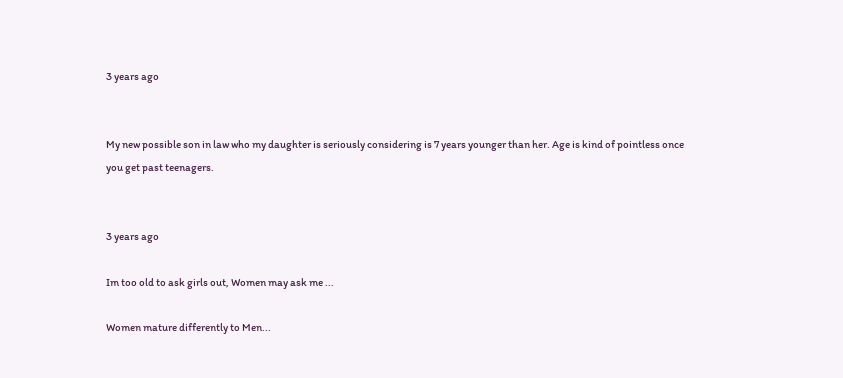3 years ago


My new possible son in law who my daughter is seriously considering is 7 years younger than her. Age is kind of pointless once you get past teenagers.


3 years ago

Im too old to ask girls out, Women may ask me ...

Women mature differently to Men...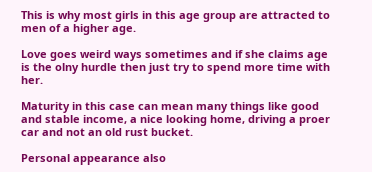This is why most girls in this age group are attracted to men of a higher age.

Love goes weird ways sometimes and if she claims age is the olny hurdle then just try to spend more time with her.

Maturity in this case can mean many things like good and stable income, a nice looking home, driving a proer car and not an old rust bucket.

Personal appearance also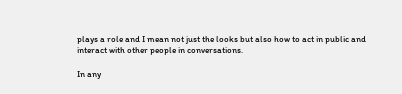plays a role and I mean not just the looks but also how to act in public and interact with other people in conversations.

In any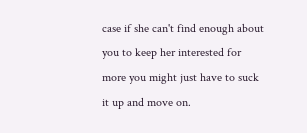case if she can't find enough about you to keep her interested for more you might just have to suck it up and move on.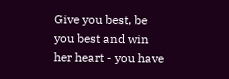Give you best, be you best and win her heart - you have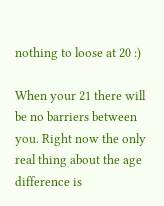nothing to loose at 20 :)

When your 21 there will be no barriers between you. Right now the only real thing about the age difference is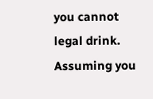you cannot legal drink. Assuming you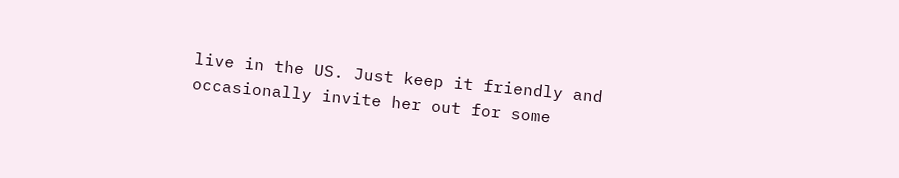live in the US. Just keep it friendly and occasionally invite her out for some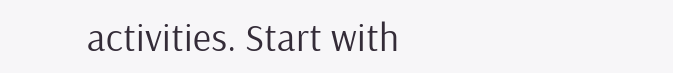activities. Start with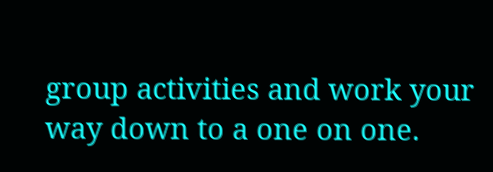group activities and work your way down to a one on one.